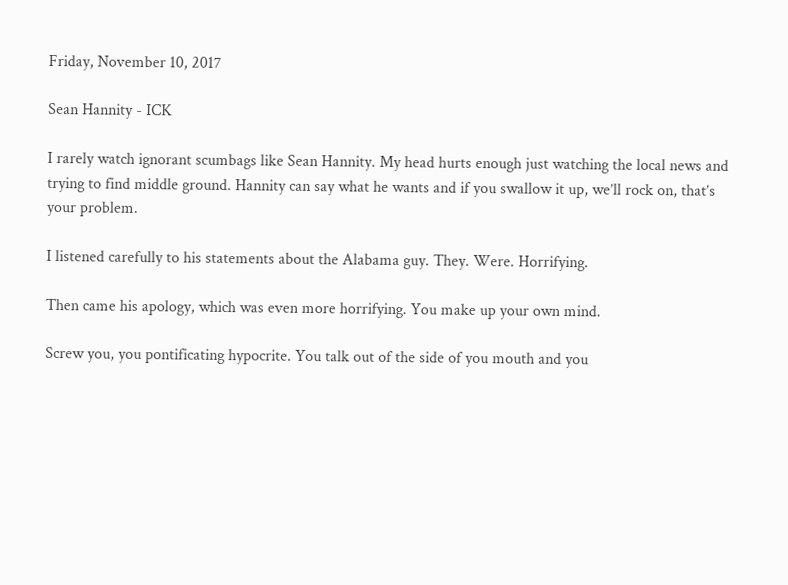Friday, November 10, 2017

Sean Hannity - ICK

I rarely watch ignorant scumbags like Sean Hannity. My head hurts enough just watching the local news and trying to find middle ground. Hannity can say what he wants and if you swallow it up, we’ll rock on, that’s your problem.

I listened carefully to his statements about the Alabama guy. They. Were. Horrifying.

Then came his apology, which was even more horrifying. You make up your own mind.

Screw you, you pontificating hypocrite. You talk out of the side of you mouth and you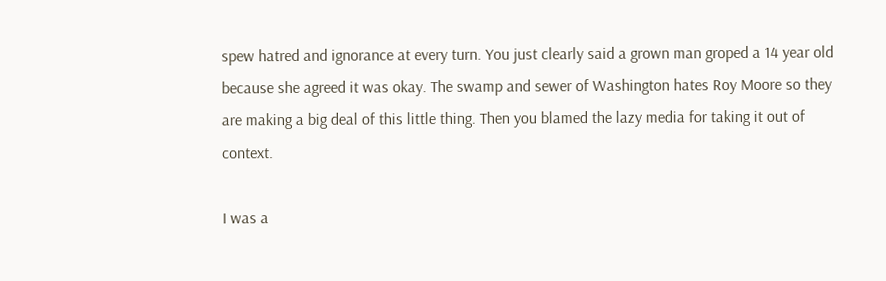spew hatred and ignorance at every turn. You just clearly said a grown man groped a 14 year old because she agreed it was okay. The swamp and sewer of Washington hates Roy Moore so they are making a big deal of this little thing. Then you blamed the lazy media for taking it out of context.

I was a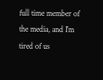full time member of the media, and I’m tired of us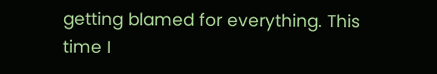getting blamed for everything. This time I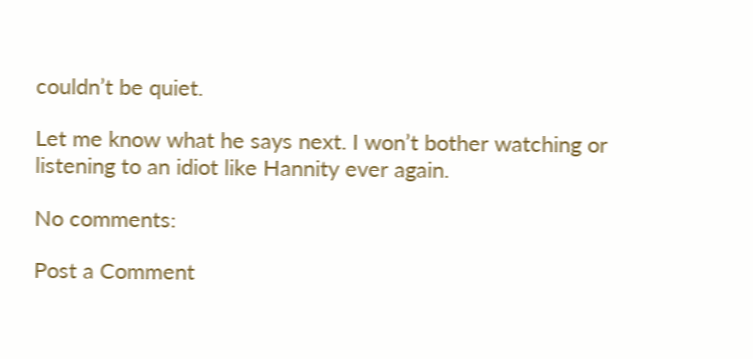couldn’t be quiet.

Let me know what he says next. I won’t bother watching or listening to an idiot like Hannity ever again.

No comments:

Post a Comment